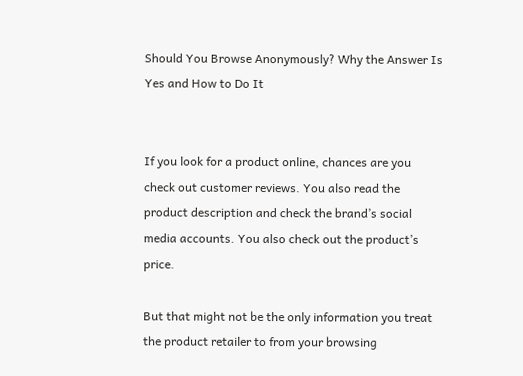Should You Browse Anonymously? Why the Answer Is Yes and How to Do It


If you look for a product online, chances are you check out customer reviews. You also read the product description and check the brand’s social media accounts. You also check out the product’s price.

But that might not be the only information you treat the product retailer to from your browsing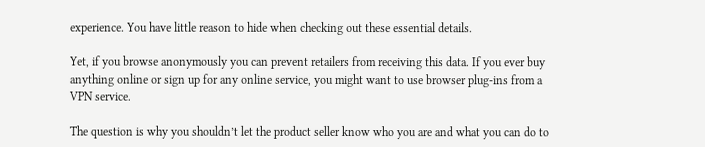experience. You have little reason to hide when checking out these essential details.

Yet, if you browse anonymously you can prevent retailers from receiving this data. If you ever buy anything online or sign up for any online service, you might want to use browser plug-ins from a VPN service.

The question is why you shouldn’t let the product seller know who you are and what you can do to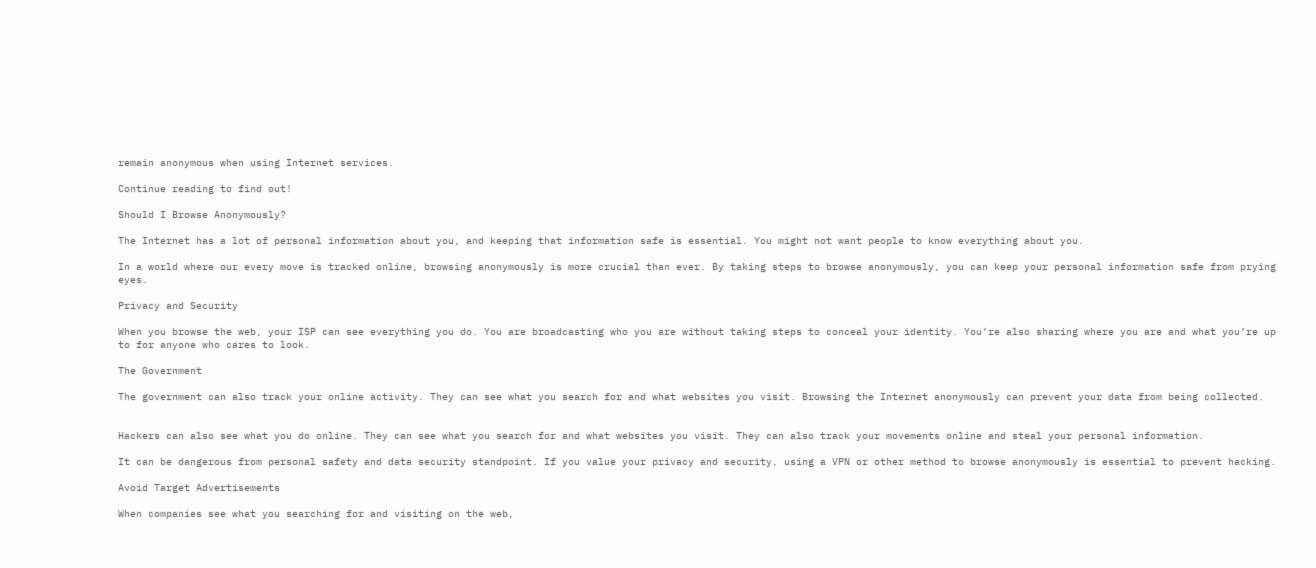remain anonymous when using Internet services.

Continue reading to find out!

Should I Browse Anonymously?

The Internet has a lot of personal information about you, and keeping that information safe is essential. You might not want people to know everything about you.

In a world where our every move is tracked online, browsing anonymously is more crucial than ever. By taking steps to browse anonymously, you can keep your personal information safe from prying eyes.

Privacy and Security

When you browse the web, your ISP can see everything you do. You are broadcasting who you are without taking steps to conceal your identity. You’re also sharing where you are and what you’re up to for anyone who cares to look.

The Government

The government can also track your online activity. They can see what you search for and what websites you visit. Browsing the Internet anonymously can prevent your data from being collected.


Hackers can also see what you do online. They can see what you search for and what websites you visit. They can also track your movements online and steal your personal information.

It can be dangerous from personal safety and data security standpoint. If you value your privacy and security, using a VPN or other method to browse anonymously is essential to prevent hacking.

Avoid Target Advertisements

When companies see what you searching for and visiting on the web,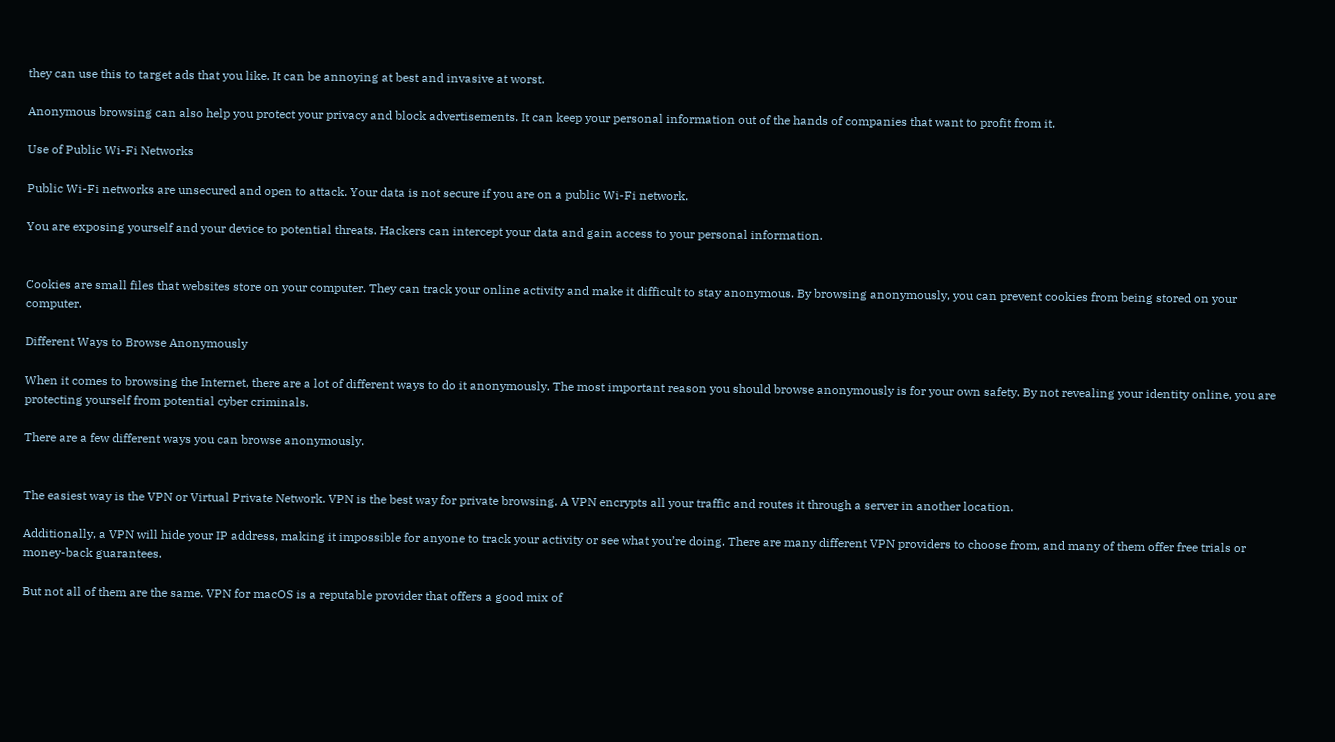they can use this to target ads that you like. It can be annoying at best and invasive at worst.

Anonymous browsing can also help you protect your privacy and block advertisements. It can keep your personal information out of the hands of companies that want to profit from it.

Use of Public Wi-Fi Networks

Public Wi-Fi networks are unsecured and open to attack. Your data is not secure if you are on a public Wi-Fi network.

You are exposing yourself and your device to potential threats. Hackers can intercept your data and gain access to your personal information.


Cookies are small files that websites store on your computer. They can track your online activity and make it difficult to stay anonymous. By browsing anonymously, you can prevent cookies from being stored on your computer.

Different Ways to Browse Anonymously

When it comes to browsing the Internet, there are a lot of different ways to do it anonymously. The most important reason you should browse anonymously is for your own safety. By not revealing your identity online, you are protecting yourself from potential cyber criminals.

There are a few different ways you can browse anonymously.


The easiest way is the VPN or Virtual Private Network. VPN is the best way for private browsing. A VPN encrypts all your traffic and routes it through a server in another location.

Additionally, a VPN will hide your IP address, making it impossible for anyone to track your activity or see what you’re doing. There are many different VPN providers to choose from, and many of them offer free trials or money-back guarantees.

But not all of them are the same. VPN for macOS is a reputable provider that offers a good mix of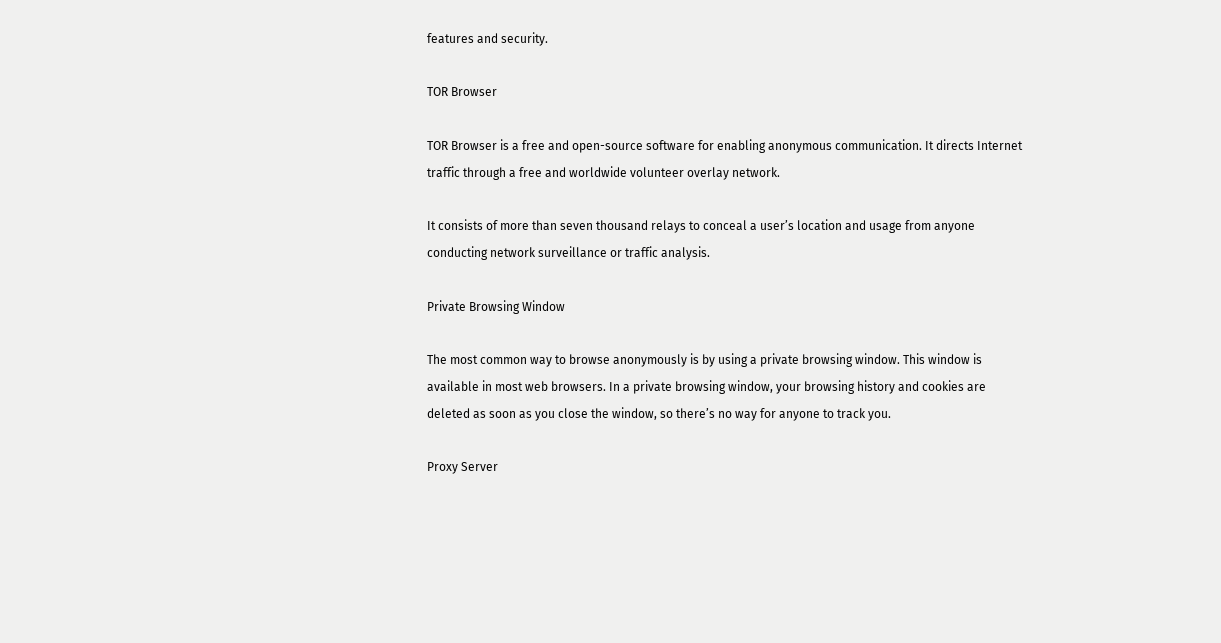features and security.

TOR Browser

TOR Browser is a free and open-source software for enabling anonymous communication. It directs Internet traffic through a free and worldwide volunteer overlay network.

It consists of more than seven thousand relays to conceal a user’s location and usage from anyone conducting network surveillance or traffic analysis.

Private Browsing Window

The most common way to browse anonymously is by using a private browsing window. This window is available in most web browsers. In a private browsing window, your browsing history and cookies are deleted as soon as you close the window, so there’s no way for anyone to track you.

Proxy Server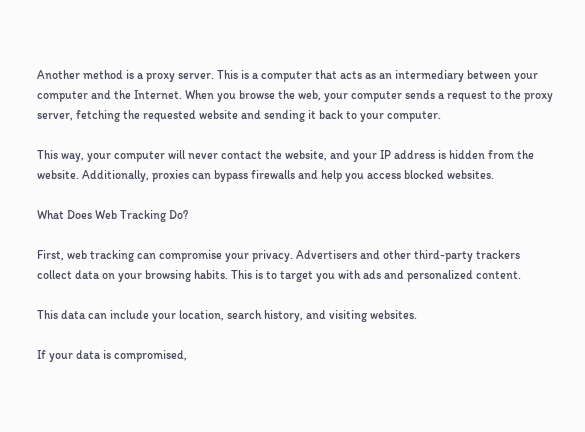Another method is a proxy server. This is a computer that acts as an intermediary between your computer and the Internet. When you browse the web, your computer sends a request to the proxy server, fetching the requested website and sending it back to your computer.

This way, your computer will never contact the website, and your IP address is hidden from the website. Additionally, proxies can bypass firewalls and help you access blocked websites.

What Does Web Tracking Do?

First, web tracking can compromise your privacy. Advertisers and other third-party trackers collect data on your browsing habits. This is to target you with ads and personalized content.

This data can include your location, search history, and visiting websites.

If your data is compromised,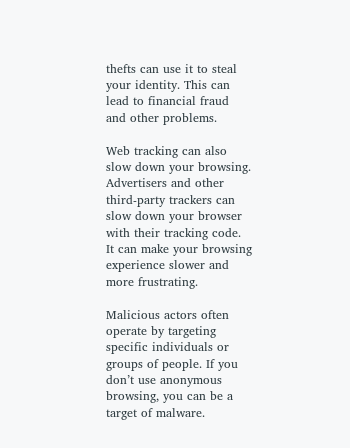thefts can use it to steal your identity. This can lead to financial fraud and other problems.

Web tracking can also slow down your browsing. Advertisers and other third-party trackers can slow down your browser with their tracking code. It can make your browsing experience slower and more frustrating.

Malicious actors often operate by targeting specific individuals or groups of people. If you don’t use anonymous browsing, you can be a target of malware.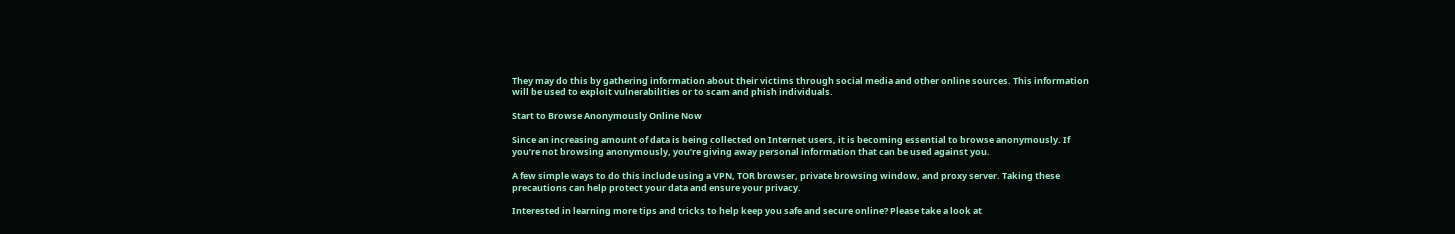They may do this by gathering information about their victims through social media and other online sources. This information will be used to exploit vulnerabilities or to scam and phish individuals.

Start to Browse Anonymously Online Now

Since an increasing amount of data is being collected on Internet users, it is becoming essential to browse anonymously. If you’re not browsing anonymously, you’re giving away personal information that can be used against you.

A few simple ways to do this include using a VPN, TOR browser, private browsing window, and proxy server. Taking these precautions can help protect your data and ensure your privacy.

Interested in learning more tips and tricks to help keep you safe and secure online? Please take a look at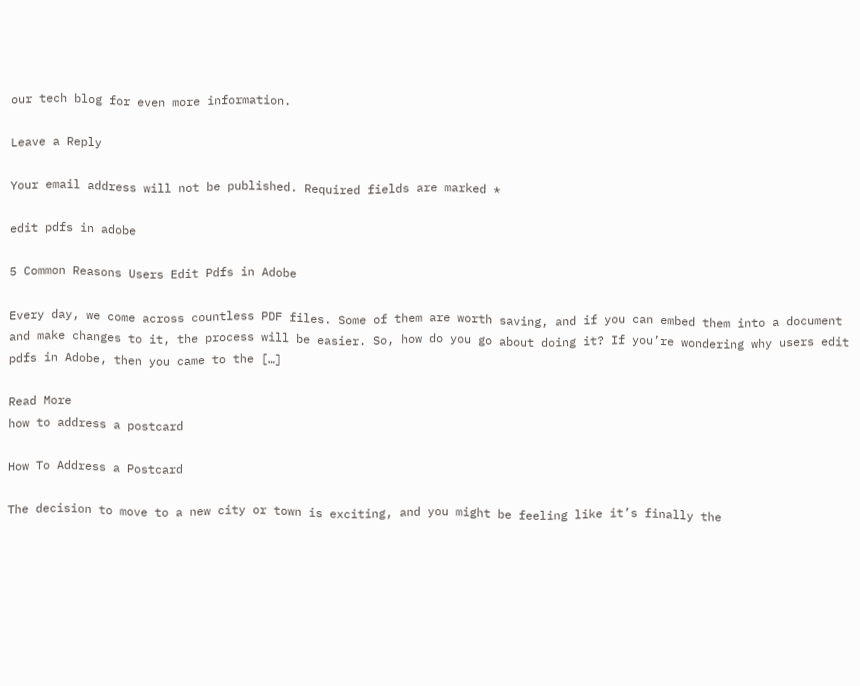our tech blog for even more information.

Leave a Reply

Your email address will not be published. Required fields are marked *

edit pdfs in adobe

5 Common Reasons Users Edit Pdfs in Adobe

Every day, we come across countless PDF files. Some of them are worth saving, and if you can embed them into a document and make changes to it, the process will be easier. So, how do you go about doing it? If you’re wondering why users edit pdfs in Adobe, then you came to the […]

Read More
how to address a postcard

How To Address a Postcard

The decision to move to a new city or town is exciting, and you might be feeling like it’s finally the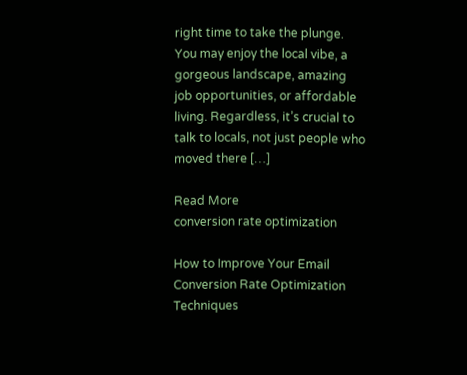right time to take the plunge. You may enjoy the local vibe, a gorgeous landscape, amazing job opportunities, or affordable living. Regardless, it’s crucial to talk to locals, not just people who moved there […]

Read More
conversion rate optimization

How to Improve Your Email Conversion Rate Optimization Techniques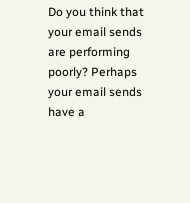Do you think that your email sends are performing poorly? Perhaps your email sends have a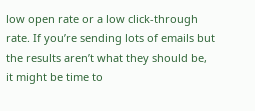low open rate or a low click-through rate. If you’re sending lots of emails but the results aren’t what they should be, it might be time to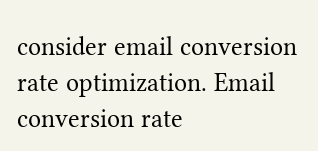consider email conversion rate optimization. Email conversion rate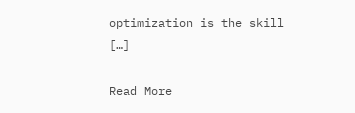optimization is the skill […]

Read More